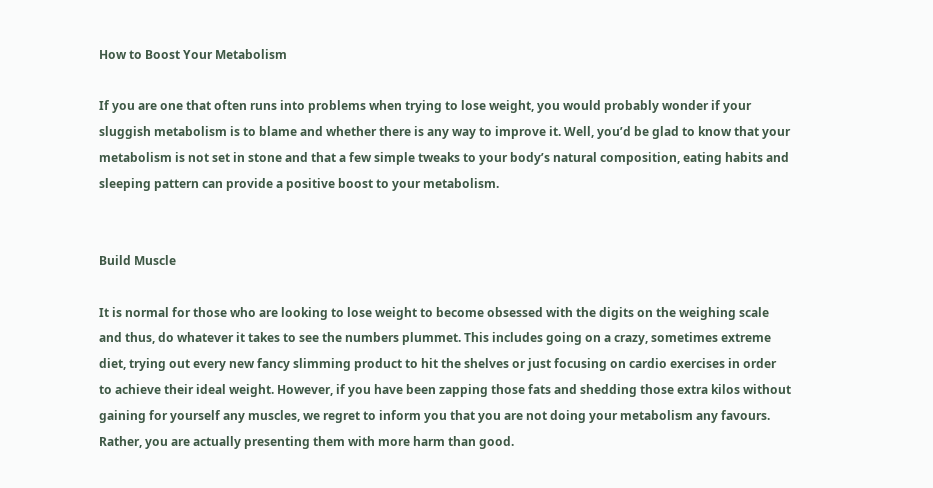How to Boost Your Metabolism

If you are one that often runs into problems when trying to lose weight, you would probably wonder if your sluggish metabolism is to blame and whether there is any way to improve it. Well, you’d be glad to know that your metabolism is not set in stone and that a few simple tweaks to your body’s natural composition, eating habits and sleeping pattern can provide a positive boost to your metabolism.


Build Muscle

It is normal for those who are looking to lose weight to become obsessed with the digits on the weighing scale and thus, do whatever it takes to see the numbers plummet. This includes going on a crazy, sometimes extreme diet, trying out every new fancy slimming product to hit the shelves or just focusing on cardio exercises in order to achieve their ideal weight. However, if you have been zapping those fats and shedding those extra kilos without gaining for yourself any muscles, we regret to inform you that you are not doing your metabolism any favours. Rather, you are actually presenting them with more harm than good.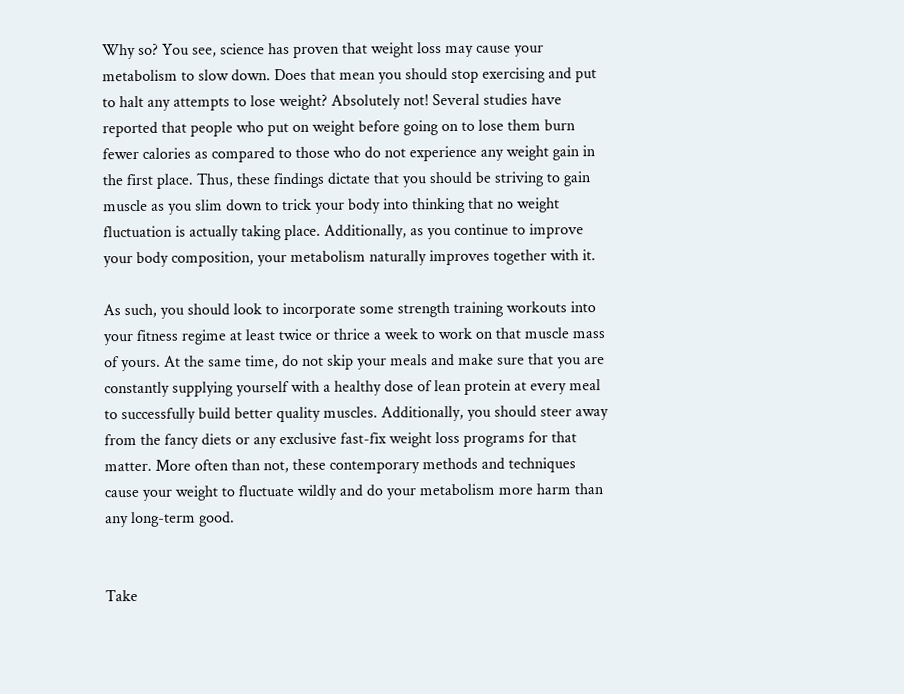Why so? You see, science has proven that weight loss may cause your metabolism to slow down. Does that mean you should stop exercising and put to halt any attempts to lose weight? Absolutely not! Several studies have reported that people who put on weight before going on to lose them burn fewer calories as compared to those who do not experience any weight gain in the first place. Thus, these findings dictate that you should be striving to gain muscle as you slim down to trick your body into thinking that no weight fluctuation is actually taking place. Additionally, as you continue to improve your body composition, your metabolism naturally improves together with it.

As such, you should look to incorporate some strength training workouts into your fitness regime at least twice or thrice a week to work on that muscle mass of yours. At the same time, do not skip your meals and make sure that you are constantly supplying yourself with a healthy dose of lean protein at every meal to successfully build better quality muscles. Additionally, you should steer away from the fancy diets or any exclusive fast-fix weight loss programs for that matter. More often than not, these contemporary methods and techniques cause your weight to fluctuate wildly and do your metabolism more harm than any long-term good.


Take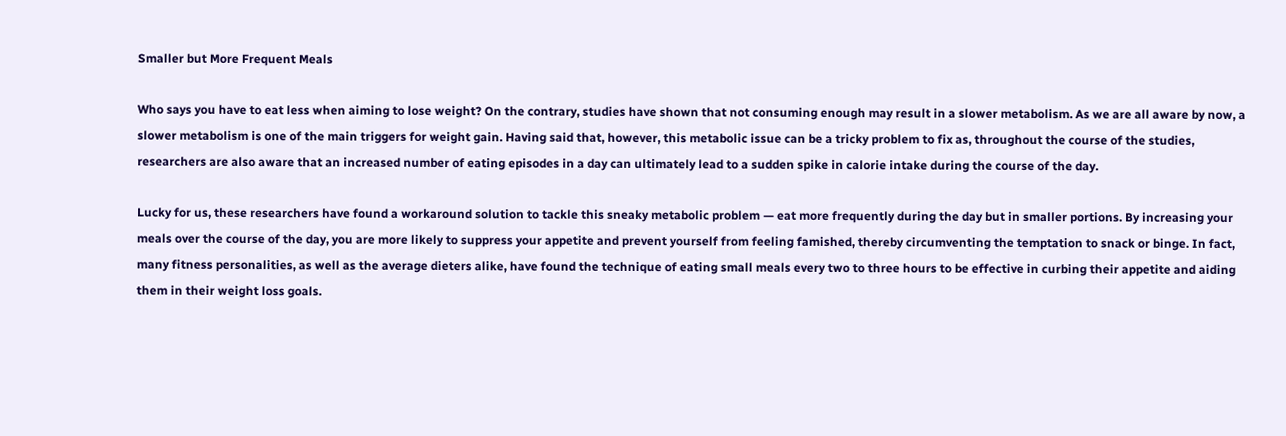Smaller but More Frequent Meals

Who says you have to eat less when aiming to lose weight? On the contrary, studies have shown that not consuming enough may result in a slower metabolism. As we are all aware by now, a slower metabolism is one of the main triggers for weight gain. Having said that, however, this metabolic issue can be a tricky problem to fix as, throughout the course of the studies, researchers are also aware that an increased number of eating episodes in a day can ultimately lead to a sudden spike in calorie intake during the course of the day.

Lucky for us, these researchers have found a workaround solution to tackle this sneaky metabolic problem — eat more frequently during the day but in smaller portions. By increasing your meals over the course of the day, you are more likely to suppress your appetite and prevent yourself from feeling famished, thereby circumventing the temptation to snack or binge. In fact, many fitness personalities, as well as the average dieters alike, have found the technique of eating small meals every two to three hours to be effective in curbing their appetite and aiding them in their weight loss goals.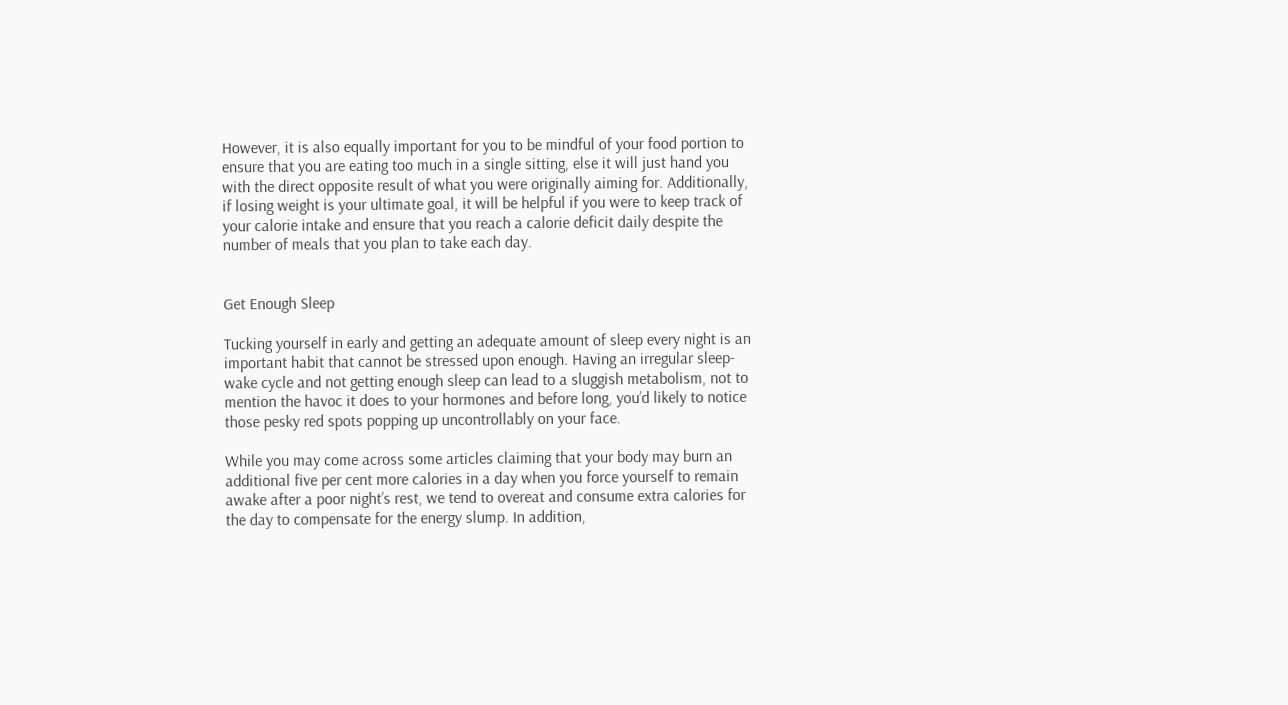However, it is also equally important for you to be mindful of your food portion to ensure that you are eating too much in a single sitting, else it will just hand you with the direct opposite result of what you were originally aiming for. Additionally, if losing weight is your ultimate goal, it will be helpful if you were to keep track of your calorie intake and ensure that you reach a calorie deficit daily despite the number of meals that you plan to take each day.


Get Enough Sleep

Tucking yourself in early and getting an adequate amount of sleep every night is an important habit that cannot be stressed upon enough. Having an irregular sleep-wake cycle and not getting enough sleep can lead to a sluggish metabolism, not to mention the havoc it does to your hormones and before long, you’d likely to notice those pesky red spots popping up uncontrollably on your face.

While you may come across some articles claiming that your body may burn an additional five per cent more calories in a day when you force yourself to remain awake after a poor night’s rest, we tend to overeat and consume extra calories for the day to compensate for the energy slump. In addition,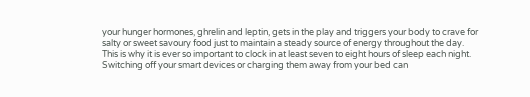your hunger hormones, ghrelin and leptin, gets in the play and triggers your body to crave for salty or sweet savoury food just to maintain a steady source of energy throughout the day. This is why it is ever so important to clock in at least seven to eight hours of sleep each night. Switching off your smart devices or charging them away from your bed can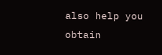also help you obtain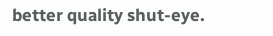better quality shut-eye.